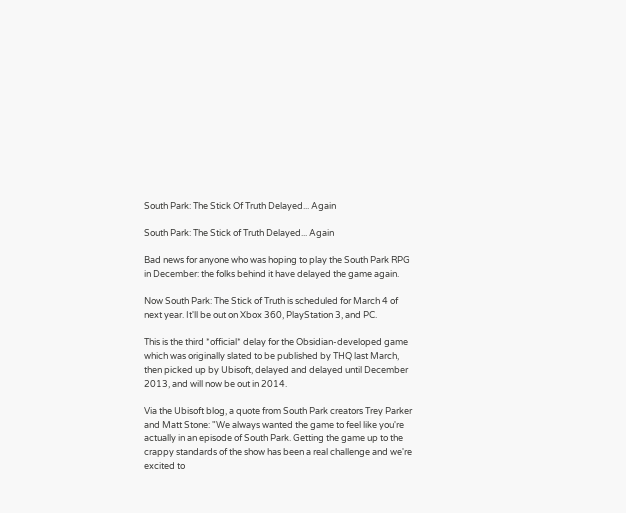South Park: The Stick Of Truth Delayed... Again

South Park: The Stick of Truth Delayed... Again

Bad news for anyone who was hoping to play the South Park RPG in December: the folks behind it have delayed the game again.

Now South Park: The Stick of Truth is scheduled for March 4 of next year. It'll be out on Xbox 360, PlayStation 3, and PC.

This is the third *official* delay for the Obsidian-developed game which was originally slated to be published by THQ last March, then picked up by Ubisoft, delayed and delayed until December 2013, and will now be out in 2014.

Via the Ubisoft blog, a quote from South Park creators Trey Parker and Matt Stone: "We always wanted the game to feel like you're actually in an episode of South Park. Getting the game up to the crappy standards of the show has been a real challenge and we're excited to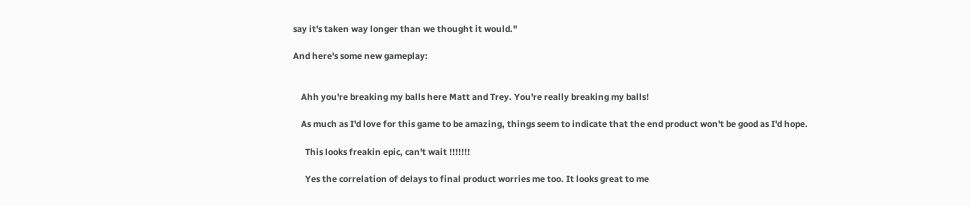say it's taken way longer than we thought it would."

And here's some new gameplay:


    Ahh you're breaking my balls here Matt and Trey. You're really breaking my balls!

    As much as I'd love for this game to be amazing, things seem to indicate that the end product won't be good as I'd hope.

      This looks freakin epic, can't wait !!!!!!!

      Yes the correlation of delays to final product worries me too. It looks great to me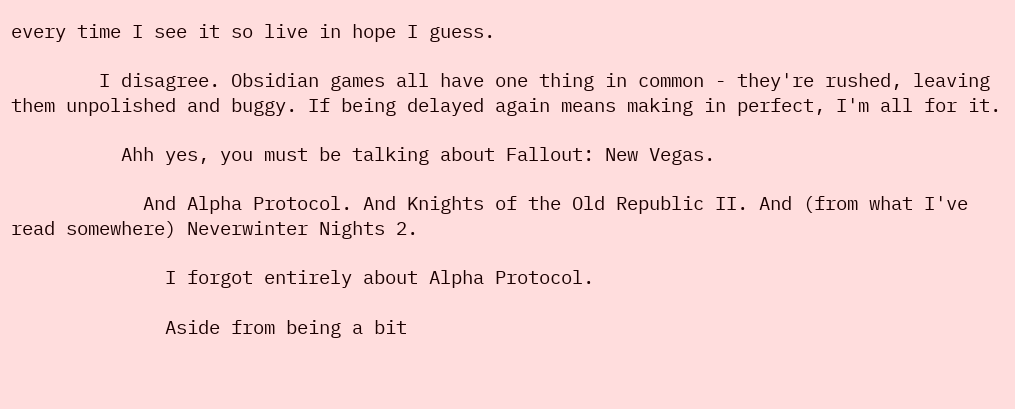every time I see it so live in hope I guess.

        I disagree. Obsidian games all have one thing in common - they're rushed, leaving them unpolished and buggy. If being delayed again means making in perfect, I'm all for it.

          Ahh yes, you must be talking about Fallout: New Vegas.

            And Alpha Protocol. And Knights of the Old Republic II. And (from what I've read somewhere) Neverwinter Nights 2.

              I forgot entirely about Alpha Protocol.

              Aside from being a bit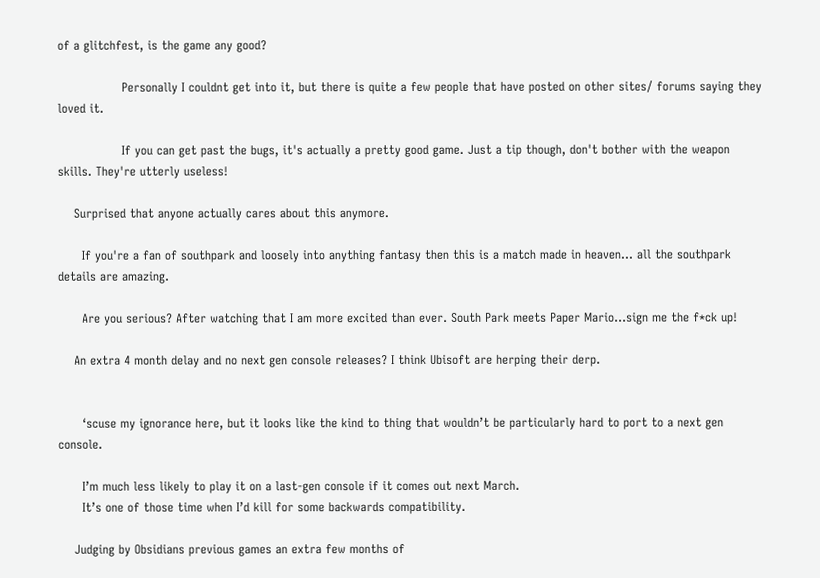of a glitchfest, is the game any good?

                Personally I couldnt get into it, but there is quite a few people that have posted on other sites/ forums saying they loved it.

                If you can get past the bugs, it's actually a pretty good game. Just a tip though, don't bother with the weapon skills. They're utterly useless!

    Surprised that anyone actually cares about this anymore.

      If you're a fan of southpark and loosely into anything fantasy then this is a match made in heaven... all the southpark details are amazing.

      Are you serious? After watching that I am more excited than ever. South Park meets Paper Mario...sign me the f*ck up!

    An extra 4 month delay and no next gen console releases? I think Ubisoft are herping their derp.


      ‘scuse my ignorance here, but it looks like the kind to thing that wouldn’t be particularly hard to port to a next gen console.

      I’m much less likely to play it on a last-gen console if it comes out next March.
      It’s one of those time when I’d kill for some backwards compatibility.

    Judging by Obsidians previous games an extra few months of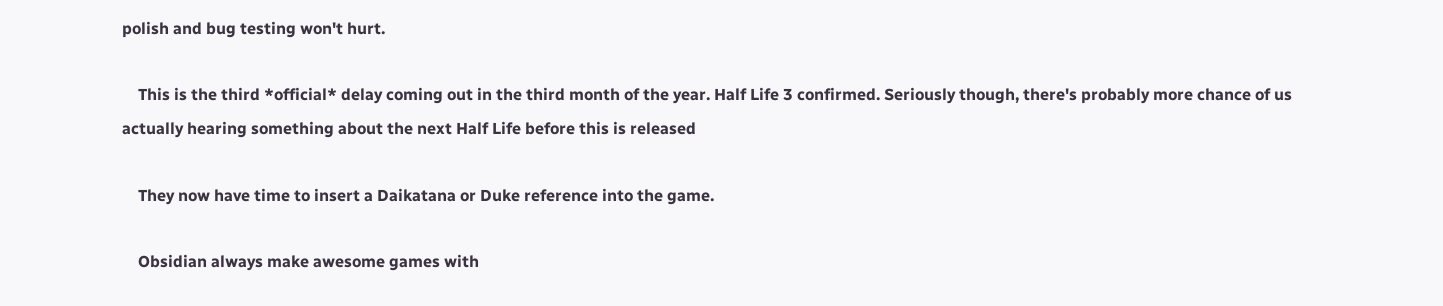polish and bug testing won't hurt.

    This is the third *official* delay coming out in the third month of the year. Half Life 3 confirmed. Seriously though, there's probably more chance of us actually hearing something about the next Half Life before this is released

    They now have time to insert a Daikatana or Duke reference into the game.

    Obsidian always make awesome games with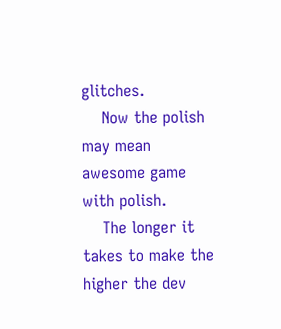glitches.
    Now the polish may mean awesome game with polish.
    The longer it takes to make the higher the dev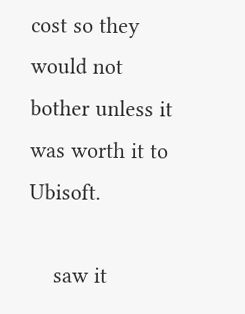cost so they would not bother unless it was worth it to Ubisoft.

    saw it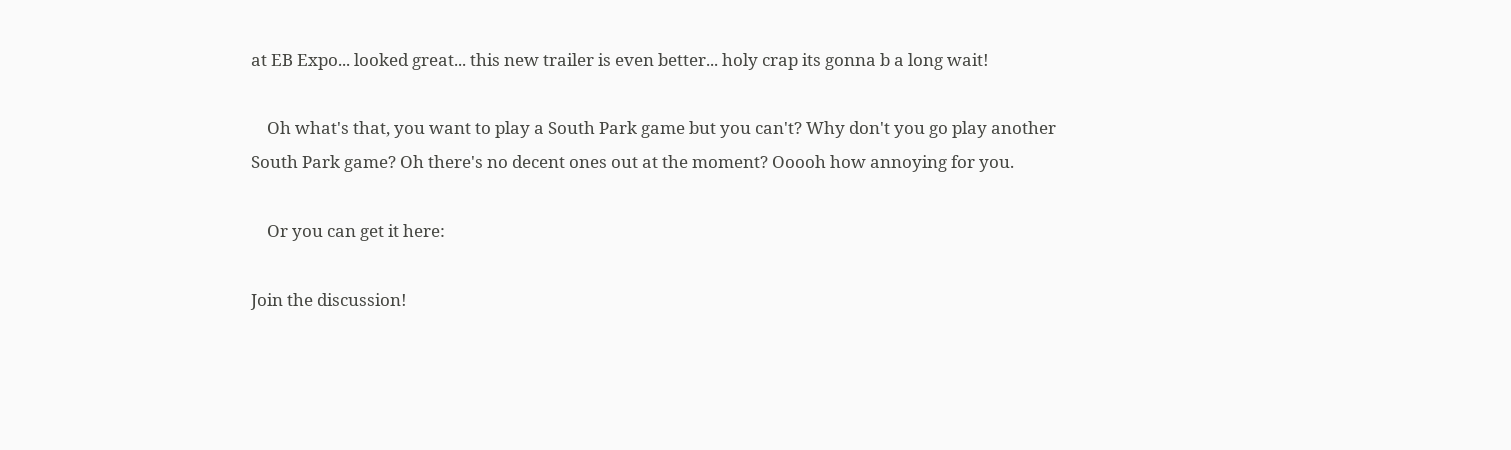at EB Expo... looked great... this new trailer is even better... holy crap its gonna b a long wait!

    Oh what's that, you want to play a South Park game but you can't? Why don't you go play another South Park game? Oh there's no decent ones out at the moment? Ooooh how annoying for you.

    Or you can get it here:

Join the discussion!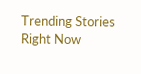Trending Stories Right Now